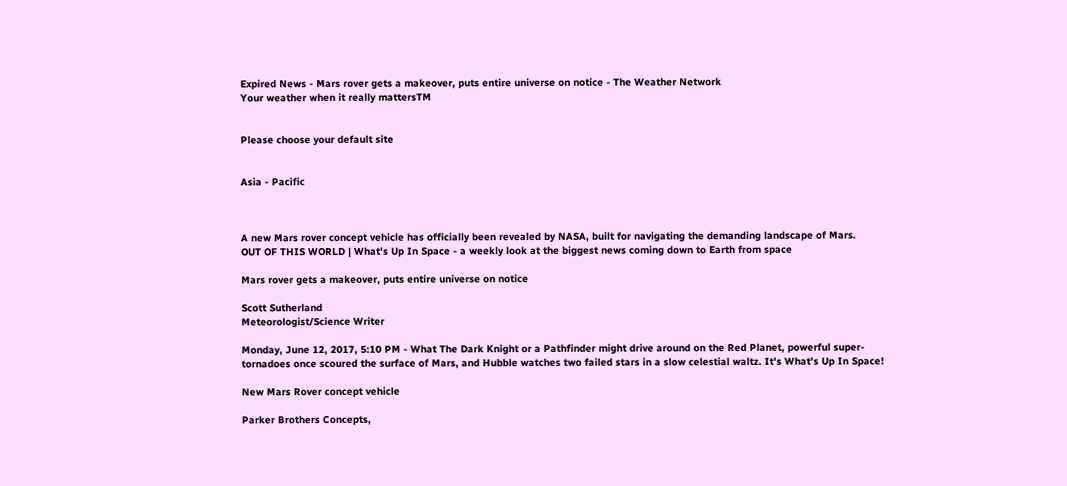Expired News - Mars rover gets a makeover, puts entire universe on notice - The Weather Network
Your weather when it really mattersTM


Please choose your default site


Asia - Pacific



A new Mars rover concept vehicle has officially been revealed by NASA, built for navigating the demanding landscape of Mars.
OUT OF THIS WORLD | What's Up In Space - a weekly look at the biggest news coming down to Earth from space

Mars rover gets a makeover, puts entire universe on notice

Scott Sutherland
Meteorologist/Science Writer

Monday, June 12, 2017, 5:10 PM - What The Dark Knight or a Pathfinder might drive around on the Red Planet, powerful super-tornadoes once scoured the surface of Mars, and Hubble watches two failed stars in a slow celestial waltz. It's What's Up In Space!

New Mars Rover concept vehicle

Parker Brothers Concepts,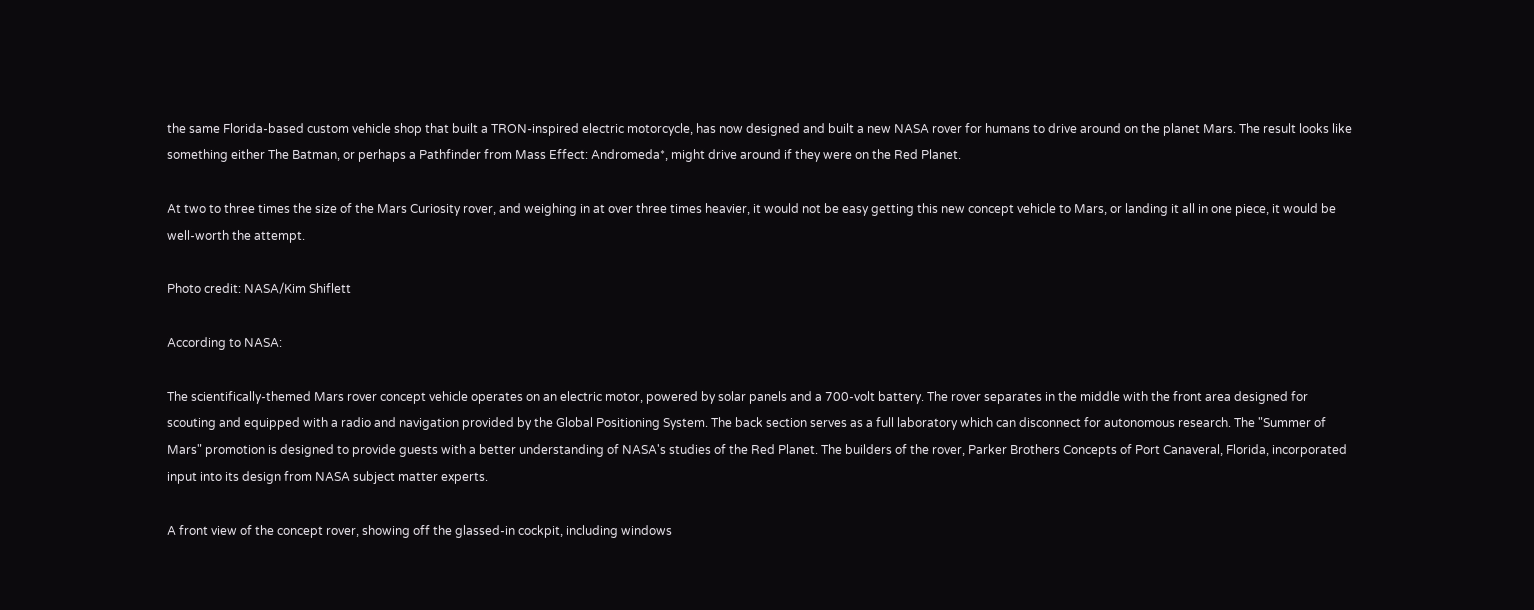the same Florida-based custom vehicle shop that built a TRON-inspired electric motorcycle, has now designed and built a new NASA rover for humans to drive around on the planet Mars. The result looks like something either The Batman, or perhaps a Pathfinder from Mass Effect: Andromeda*, might drive around if they were on the Red Planet.

At two to three times the size of the Mars Curiosity rover, and weighing in at over three times heavier, it would not be easy getting this new concept vehicle to Mars, or landing it all in one piece, it would be well-worth the attempt.

Photo credit: NASA/Kim Shiflett

According to NASA:

The scientifically-themed Mars rover concept vehicle operates on an electric motor, powered by solar panels and a 700-volt battery. The rover separates in the middle with the front area designed for scouting and equipped with a radio and navigation provided by the Global Positioning System. The back section serves as a full laboratory which can disconnect for autonomous research. The "Summer of Mars" promotion is designed to provide guests with a better understanding of NASA's studies of the Red Planet. The builders of the rover, Parker Brothers Concepts of Port Canaveral, Florida, incorporated input into its design from NASA subject matter experts.

A front view of the concept rover, showing off the glassed-in cockpit, including windows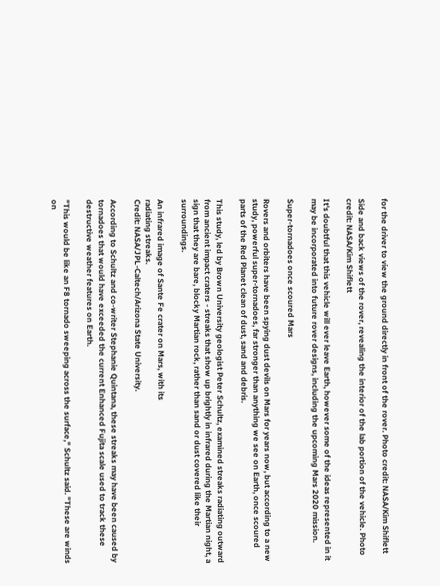for the driver to view the ground directly in front of the rover. Photo credit: NASA/Kim Shiflett

Side and back views of the rover, revealing the interior of the lab portion of the vehicle. Photo credit: NASA/Kim Shiflett

It's doubtful that this vehicle will ever leave Earth, however some of the ideas represented in it may be incorporated into future rover designs, including the upcoming Mars 2020 mission.

Super-tornadoes once scoured Mars

Rovers and orbiters have been spying dust devils on Mars for years now, but according to a new study, powerful super-tornadoes, far stronger than anything we see on Earth, once scoured parts of the Red Planet clean of dust, sand and debris.

This study, led by Brown University geologist Peter Schultz, examined streaks radiating outward from ancient impact craters - streaks that show up brightly in infrared during the Martian night, a sign that they are bare, blocky Martian rock, rather than sand or dust covered like their surroundings.

An infrared image of Sante Fe crater on Mars, with its
radiating streaks.
Credit: NASA/JPL-Caltech/Arizona State University.

According to Schultz and co-writer Stephanie Quintana, these streaks may have been caused by tornadoes that would have exceeded the current Enhanced Fujita scale used to track these destructive weather features on Earth.

"This would be like an F8 tornado sweeping across the surface," Schultz said. "These are winds on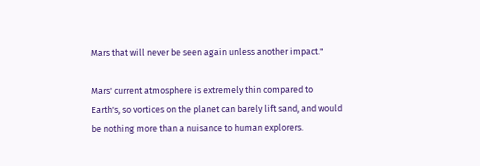Mars that will never be seen again unless another impact."

Mars' current atmosphere is extremely thin compared to Earth's, so vortices on the planet can barely lift sand, and would be nothing more than a nuisance to human explorers.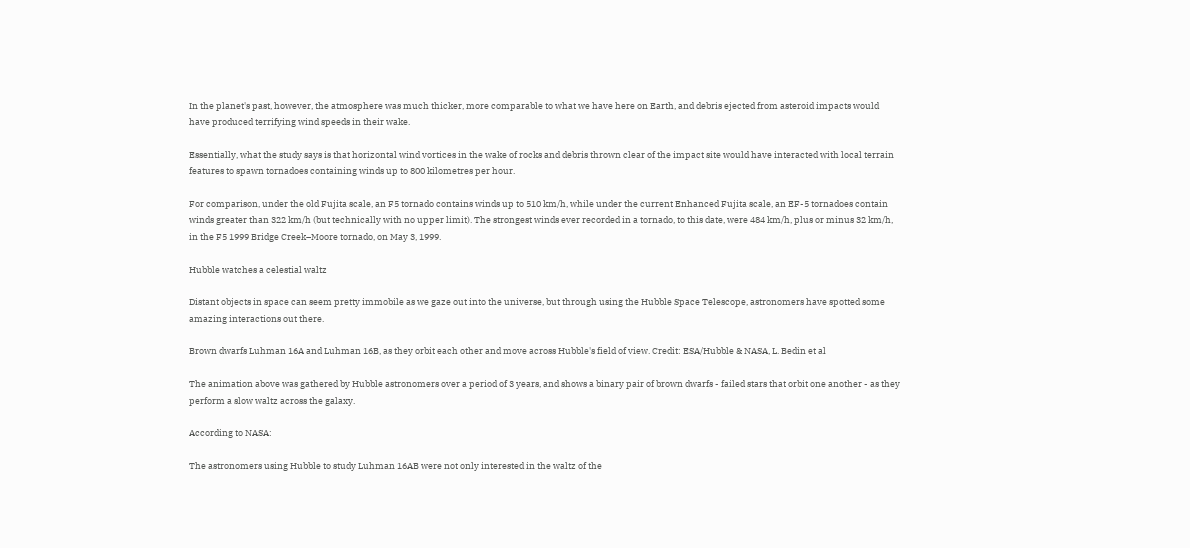In the planet's past, however, the atmosphere was much thicker, more comparable to what we have here on Earth, and debris ejected from asteroid impacts would have produced terrifying wind speeds in their wake.

Essentially, what the study says is that horizontal wind vortices in the wake of rocks and debris thrown clear of the impact site would have interacted with local terrain features to spawn tornadoes containing winds up to 800 kilometres per hour.

For comparison, under the old Fujita scale, an F5 tornado contains winds up to 510 km/h, while under the current Enhanced Fujita scale, an EF-5 tornadoes contain winds greater than 322 km/h (but technically with no upper limit). The strongest winds ever recorded in a tornado, to this date, were 484 km/h, plus or minus 32 km/h, in the F5 1999 Bridge Creek–Moore tornado, on May 3, 1999.

Hubble watches a celestial waltz

Distant objects in space can seem pretty immobile as we gaze out into the universe, but through using the Hubble Space Telescope, astronomers have spotted some amazing interactions out there.

Brown dwarfs Luhman 16A and Luhman 16B, as they orbit each other and move across Hubble's field of view. Credit: ESA/Hubble & NASA, L. Bedin et al

The animation above was gathered by Hubble astronomers over a period of 3 years, and shows a binary pair of brown dwarfs - failed stars that orbit one another - as they perform a slow waltz across the galaxy.

According to NASA:

The astronomers using Hubble to study Luhman 16AB were not only interested in the waltz of the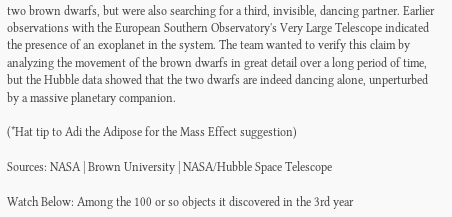two brown dwarfs, but were also searching for a third, invisible, dancing partner. Earlier observations with the European Southern Observatory's Very Large Telescope indicated the presence of an exoplanet in the system. The team wanted to verify this claim by analyzing the movement of the brown dwarfs in great detail over a long period of time, but the Hubble data showed that the two dwarfs are indeed dancing alone, unperturbed by a massive planetary companion.

(*Hat tip to Adi the Adipose for the Mass Effect suggestion)

Sources: NASA | Brown University | NASA/Hubble Space Telescope

Watch Below: Among the 100 or so objects it discovered in the 3rd year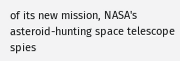of its new mission, NASA's asteroid-hunting space telescope spies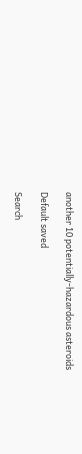another 10 potentially-hazardous asteroids

Default saved

Search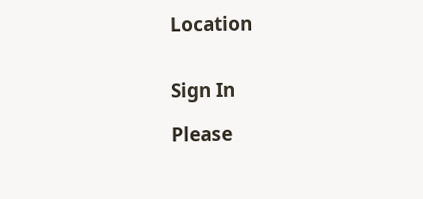Location


Sign In

Please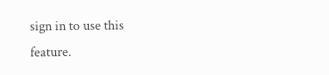sign in to use this feature.